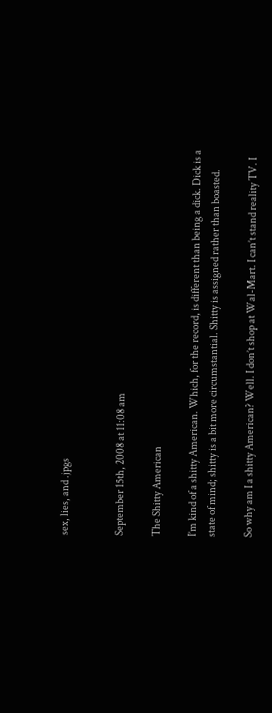sex, lies, and .jpgs


September 15th, 2008 at 11:08 am

The Shitty American

I’m kind of a shitty American. Which, for the record, is different than being a dick. Dick is a state of mind; shitty is a bit more circumstantial. Shitty is assigned rather than boasted.

So why am I a shitty American? Well. I don’t shop at Wal-Mart. I can’t stand reality TV. I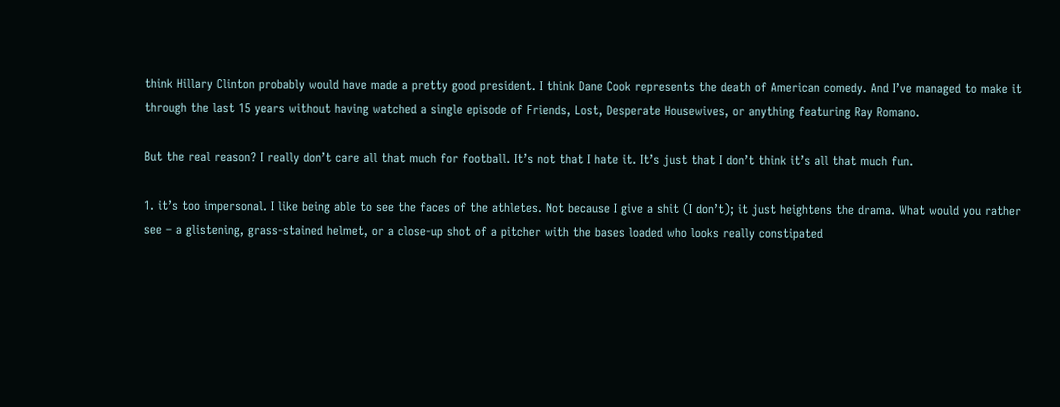think Hillary Clinton probably would have made a pretty good president. I think Dane Cook represents the death of American comedy. And I’ve managed to make it through the last 15 years without having watched a single episode of Friends, Lost, Desperate Housewives, or anything featuring Ray Romano.

But the real reason? I really don’t care all that much for football. It’s not that I hate it. It’s just that I don’t think it’s all that much fun.

1. it’s too impersonal. I like being able to see the faces of the athletes. Not because I give a shit (I don’t); it just heightens the drama. What would you rather see – a glistening, grass-stained helmet, or a close-up shot of a pitcher with the bases loaded who looks really constipated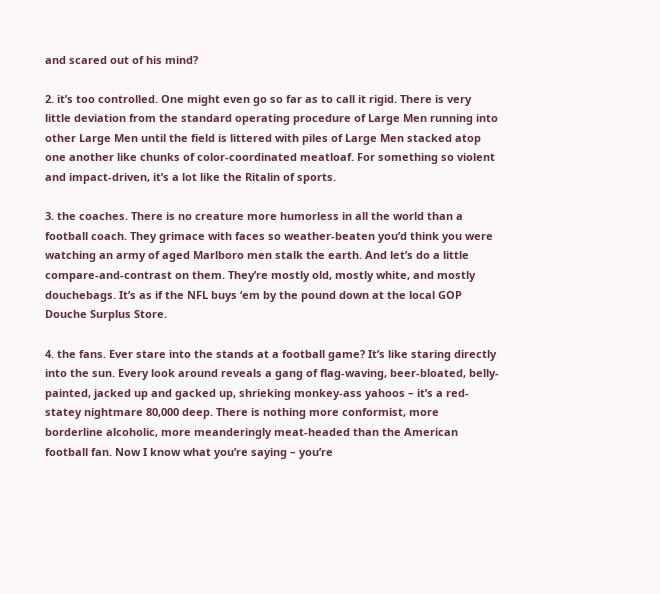and scared out of his mind?

2. it’s too controlled. One might even go so far as to call it rigid. There is very little deviation from the standard operating procedure of Large Men running into other Large Men until the field is littered with piles of Large Men stacked atop one another like chunks of color-coordinated meatloaf. For something so violent and impact-driven, it’s a lot like the Ritalin of sports.

3. the coaches. There is no creature more humorless in all the world than a football coach. They grimace with faces so weather-beaten you’d think you were watching an army of aged Marlboro men stalk the earth. And let’s do a little compare-and-contrast on them. They’re mostly old, mostly white, and mostly douchebags. It’s as if the NFL buys ‘em by the pound down at the local GOP Douche Surplus Store.

4. the fans. Ever stare into the stands at a football game? It’s like staring directly into the sun. Every look around reveals a gang of flag-waving, beer-bloated, belly-painted, jacked up and gacked up, shrieking monkey-ass yahoos – it’s a red-statey nightmare 80,000 deep. There is nothing more conformist, more borderline alcoholic, more meanderingly meat-headed than the American football fan. Now I know what you’re saying – you’re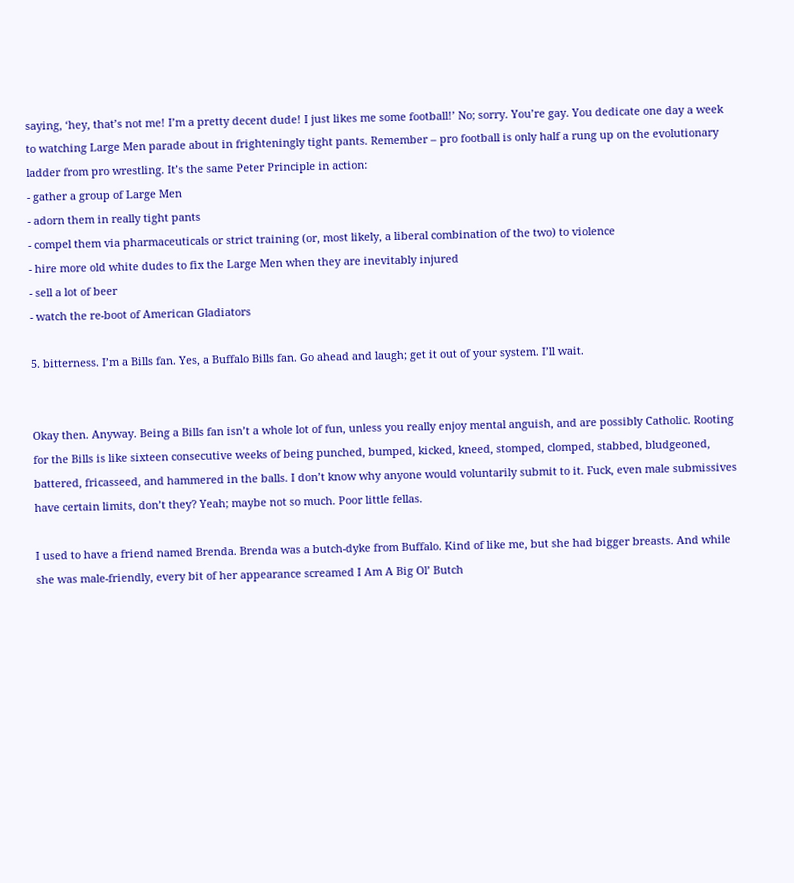saying, ‘hey, that’s not me! I’m a pretty decent dude! I just likes me some football!’ No; sorry. You’re gay. You dedicate one day a week to watching Large Men parade about in frighteningly tight pants. Remember – pro football is only half a rung up on the evolutionary ladder from pro wrestling. It’s the same Peter Principle in action:
- gather a group of Large Men
- adorn them in really tight pants
- compel them via pharmaceuticals or strict training (or, most likely, a liberal combination of the two) to violence
- hire more old white dudes to fix the Large Men when they are inevitably injured
- sell a lot of beer
- watch the re-boot of American Gladiators

5. bitterness. I’m a Bills fan. Yes, a Buffalo Bills fan. Go ahead and laugh; get it out of your system. I’ll wait.


Okay then. Anyway. Being a Bills fan isn’t a whole lot of fun, unless you really enjoy mental anguish, and are possibly Catholic. Rooting for the Bills is like sixteen consecutive weeks of being punched, bumped, kicked, kneed, stomped, clomped, stabbed, bludgeoned, battered, fricasseed, and hammered in the balls. I don’t know why anyone would voluntarily submit to it. Fuck, even male submissives have certain limits, don’t they? Yeah; maybe not so much. Poor little fellas.

I used to have a friend named Brenda. Brenda was a butch-dyke from Buffalo. Kind of like me, but she had bigger breasts. And while she was male-friendly, every bit of her appearance screamed I Am A Big Ol’ Butch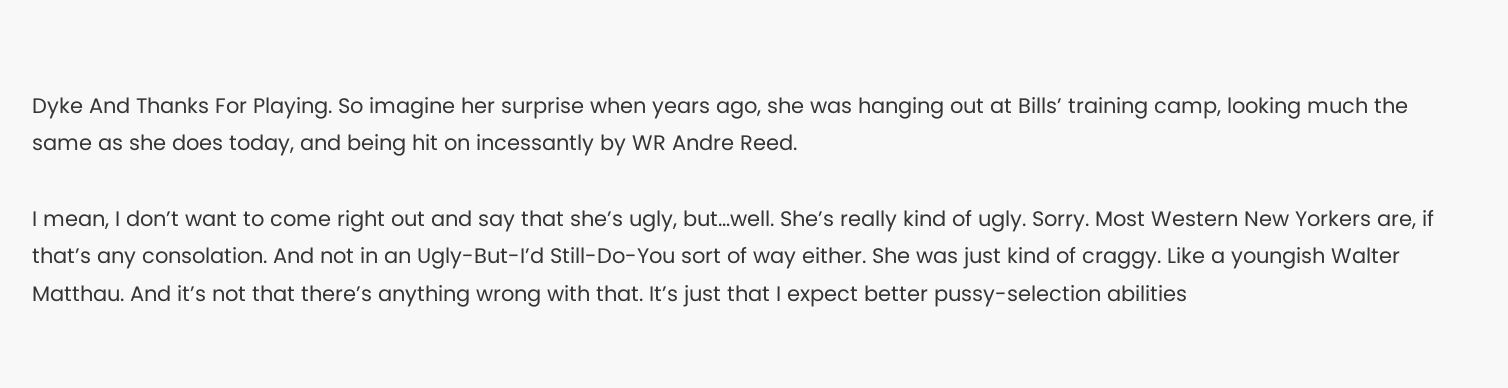Dyke And Thanks For Playing. So imagine her surprise when years ago, she was hanging out at Bills’ training camp, looking much the same as she does today, and being hit on incessantly by WR Andre Reed.

I mean, I don’t want to come right out and say that she’s ugly, but…well. She’s really kind of ugly. Sorry. Most Western New Yorkers are, if that’s any consolation. And not in an Ugly-But-I’d Still-Do-You sort of way either. She was just kind of craggy. Like a youngish Walter Matthau. And it’s not that there’s anything wrong with that. It’s just that I expect better pussy-selection abilities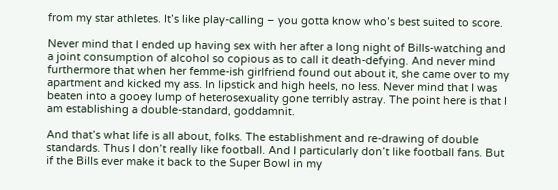from my star athletes. It’s like play-calling – you gotta know who’s best suited to score.

Never mind that I ended up having sex with her after a long night of Bills-watching and a joint consumption of alcohol so copious as to call it death-defying. And never mind furthermore that when her femme-ish girlfriend found out about it, she came over to my apartment and kicked my ass. In lipstick and high heels, no less. Never mind that I was beaten into a gooey lump of heterosexuality gone terribly astray. The point here is that I am establishing a double-standard, goddamnit.

And that’s what life is all about, folks. The establishment and re-drawing of double standards. Thus I don’t really like football. And I particularly don’t like football fans. But if the Bills ever make it back to the Super Bowl in my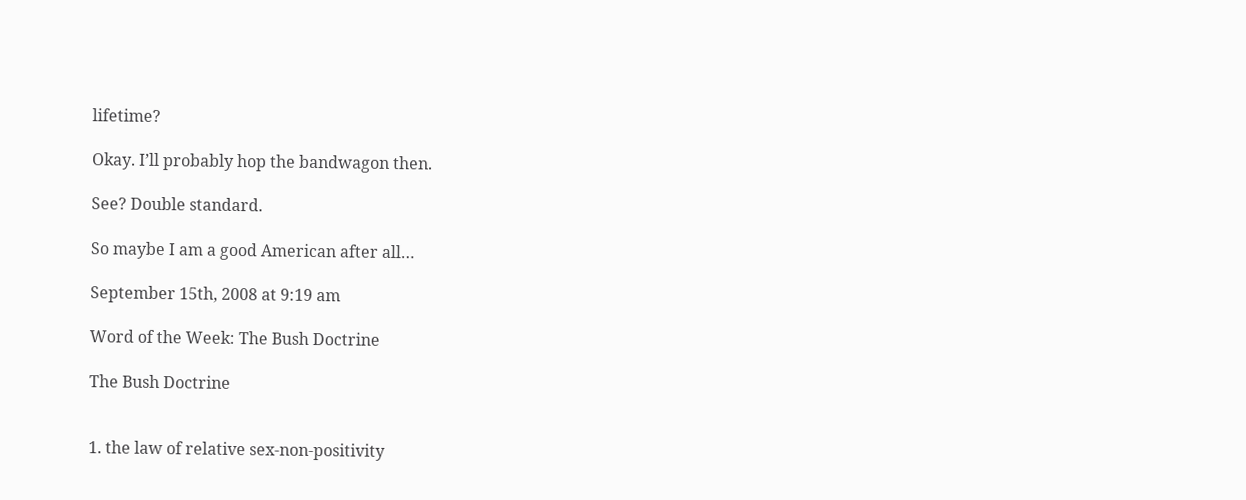lifetime?

Okay. I’ll probably hop the bandwagon then.

See? Double standard.

So maybe I am a good American after all…

September 15th, 2008 at 9:19 am

Word of the Week: The Bush Doctrine

The Bush Doctrine


1. the law of relative sex-non-positivity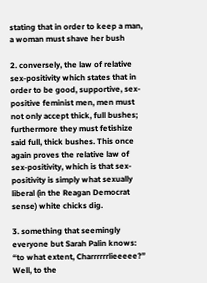stating that in order to keep a man, a woman must shave her bush

2. conversely, the law of relative sex-positivity which states that in order to be good, supportive, sex-positive feminist men, men must not only accept thick, full bushes; furthermore they must fetishize said full, thick bushes. This once again proves the relative law of sex-positivity, which is that sex-positivity is simply what sexually liberal (in the Reagan Democrat sense) white chicks dig.

3. something that seemingly everyone but Sarah Palin knows: “to what extent, Charrrrrrlieeeee?” Well, to the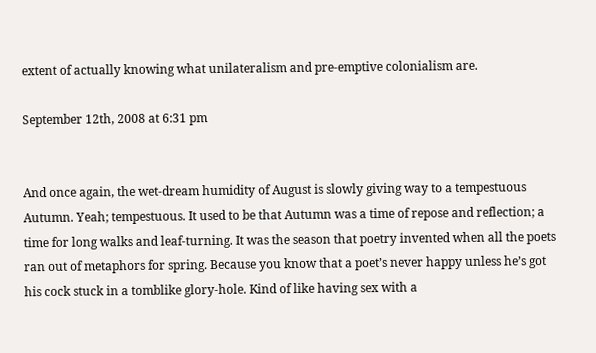extent of actually knowing what unilateralism and pre-emptive colonialism are.

September 12th, 2008 at 6:31 pm


And once again, the wet-dream humidity of August is slowly giving way to a tempestuous Autumn. Yeah; tempestuous. It used to be that Autumn was a time of repose and reflection; a time for long walks and leaf-turning. It was the season that poetry invented when all the poets ran out of metaphors for spring. Because you know that a poet’s never happy unless he’s got his cock stuck in a tomblike glory-hole. Kind of like having sex with a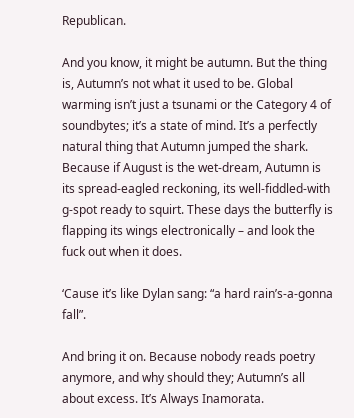Republican.

And you know, it might be autumn. But the thing is, Autumn’s not what it used to be. Global warming isn’t just a tsunami or the Category 4 of soundbytes; it’s a state of mind. It’s a perfectly natural thing that Autumn jumped the shark. Because if August is the wet-dream, Autumn is its spread-eagled reckoning, its well-fiddled-with g-spot ready to squirt. These days the butterfly is flapping its wings electronically – and look the fuck out when it does.

‘Cause it’s like Dylan sang: “a hard rain’s-a-gonna fall”.

And bring it on. Because nobody reads poetry anymore, and why should they; Autumn’s all about excess. It’s Always Inamorata.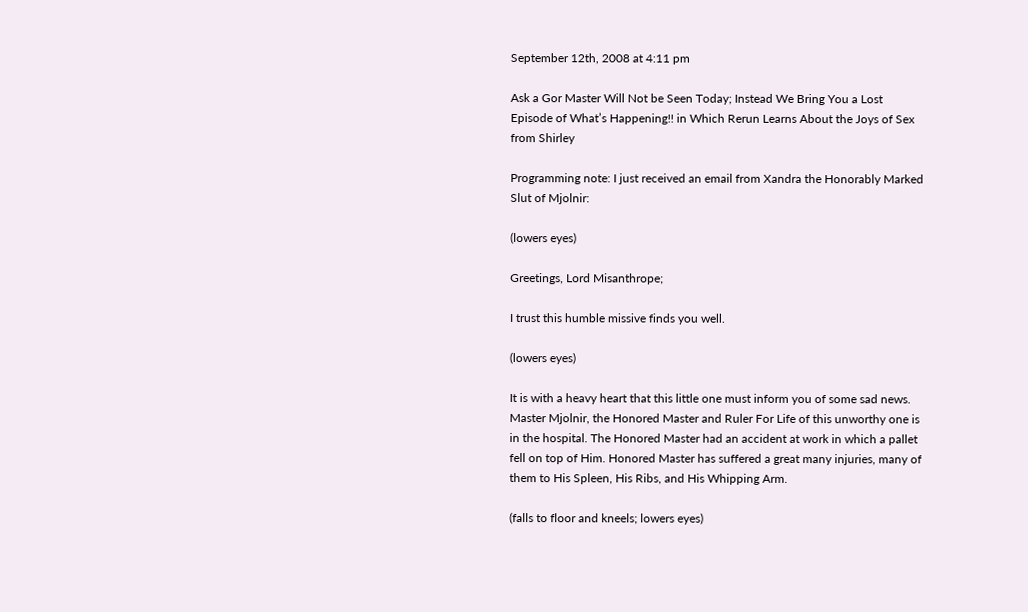September 12th, 2008 at 4:11 pm

Ask a Gor Master Will Not be Seen Today; Instead We Bring You a Lost Episode of What’s Happening!! in Which Rerun Learns About the Joys of Sex from Shirley

Programming note: I just received an email from Xandra the Honorably Marked Slut of Mjolnir:

(lowers eyes)

Greetings, Lord Misanthrope;

I trust this humble missive finds you well.

(lowers eyes)

It is with a heavy heart that this little one must inform you of some sad news. Master Mjolnir, the Honored Master and Ruler For Life of this unworthy one is in the hospital. The Honored Master had an accident at work in which a pallet fell on top of Him. Honored Master has suffered a great many injuries, many of them to His Spleen, His Ribs, and His Whipping Arm.

(falls to floor and kneels; lowers eyes)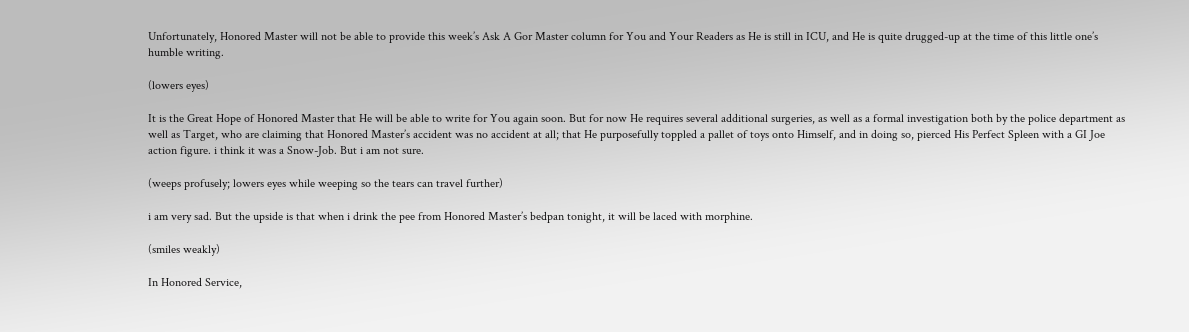Unfortunately, Honored Master will not be able to provide this week’s Ask A Gor Master column for You and Your Readers as He is still in ICU, and He is quite drugged-up at the time of this little one’s humble writing.

(lowers eyes)

It is the Great Hope of Honored Master that He will be able to write for You again soon. But for now He requires several additional surgeries, as well as a formal investigation both by the police department as well as Target, who are claiming that Honored Master’s accident was no accident at all; that He purposefully toppled a pallet of toys onto Himself, and in doing so, pierced His Perfect Spleen with a GI Joe action figure. i think it was a Snow-Job. But i am not sure.

(weeps profusely; lowers eyes while weeping so the tears can travel further)

i am very sad. But the upside is that when i drink the pee from Honored Master’s bedpan tonight, it will be laced with morphine.

(smiles weakly)

In Honored Service,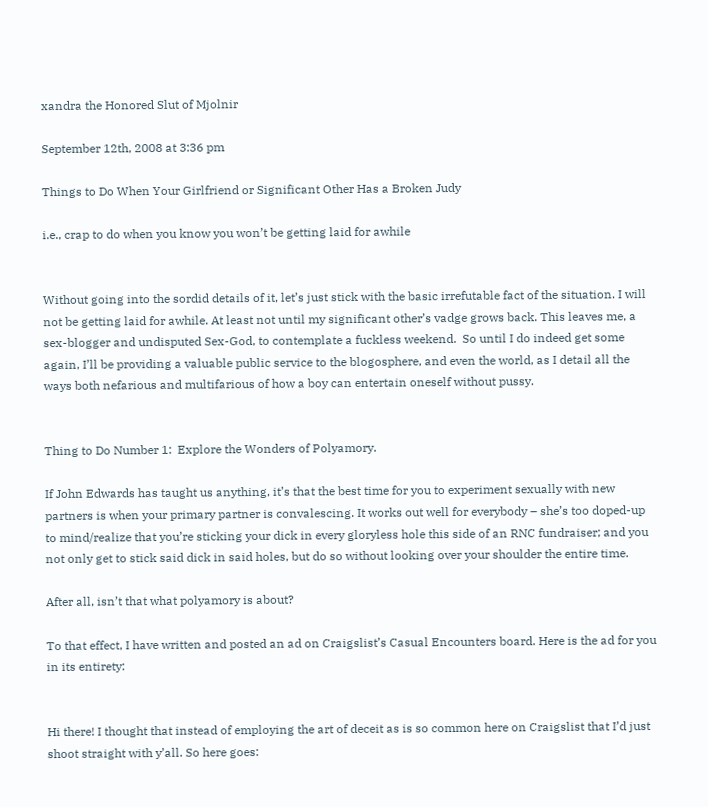xandra the Honored Slut of Mjolnir

September 12th, 2008 at 3:36 pm

Things to Do When Your Girlfriend or Significant Other Has a Broken Judy

i.e., crap to do when you know you won’t be getting laid for awhile


Without going into the sordid details of it, let’s just stick with the basic irrefutable fact of the situation. I will not be getting laid for awhile. At least not until my significant other’s vadge grows back. This leaves me, a sex-blogger and undisputed Sex-God, to contemplate a fuckless weekend.  So until I do indeed get some again, I’ll be providing a valuable public service to the blogosphere, and even the world, as I detail all the ways both nefarious and multifarious of how a boy can entertain oneself without pussy.


Thing to Do Number 1:  Explore the Wonders of Polyamory.

If John Edwards has taught us anything, it’s that the best time for you to experiment sexually with new partners is when your primary partner is convalescing. It works out well for everybody – she’s too doped-up to mind/realize that you’re sticking your dick in every gloryless hole this side of an RNC fundraiser; and you not only get to stick said dick in said holes, but do so without looking over your shoulder the entire time.

After all, isn’t that what polyamory is about?

To that effect, I have written and posted an ad on Craigslist’s Casual Encounters board. Here is the ad for you in its entirety:


Hi there! I thought that instead of employing the art of deceit as is so common here on Craigslist that I’d just shoot straight with y’all. So here goes: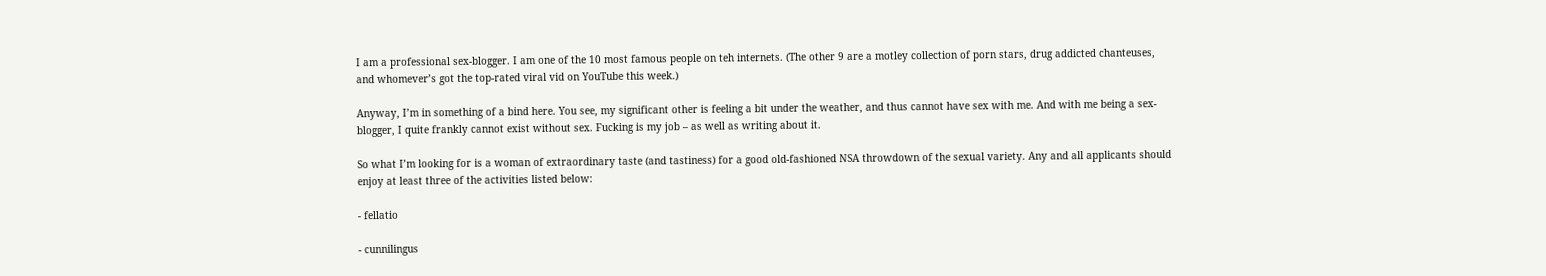I am a professional sex-blogger. I am one of the 10 most famous people on teh internets. (The other 9 are a motley collection of porn stars, drug addicted chanteuses, and whomever’s got the top-rated viral vid on YouTube this week.)

Anyway, I’m in something of a bind here. You see, my significant other is feeling a bit under the weather, and thus cannot have sex with me. And with me being a sex-blogger, I quite frankly cannot exist without sex. Fucking is my job – as well as writing about it.

So what I’m looking for is a woman of extraordinary taste (and tastiness) for a good old-fashioned NSA throwdown of the sexual variety. Any and all applicants should enjoy at least three of the activities listed below:

- fellatio

- cunnilingus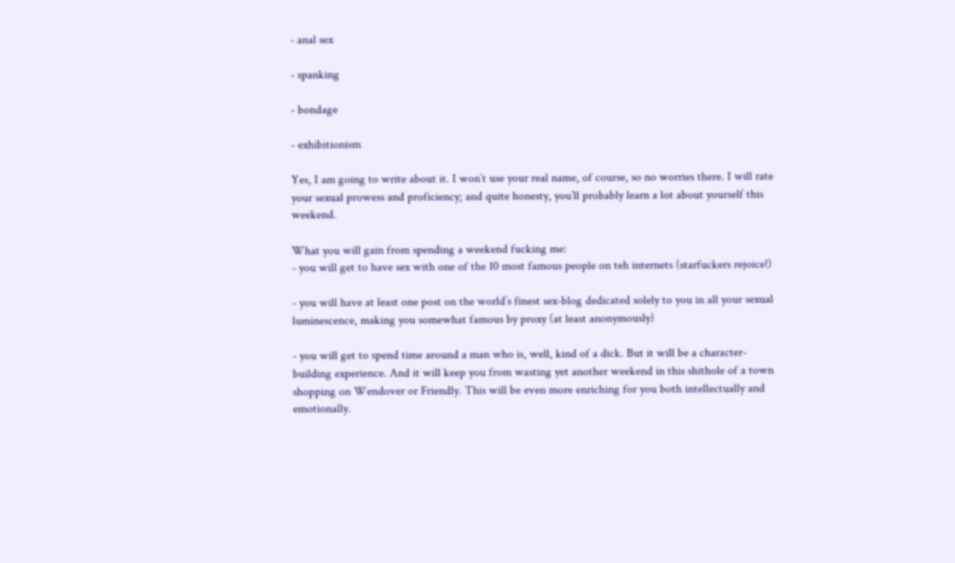- anal sex

- spanking

- bondage

- exhibitionism

Yes, I am going to write about it. I won’t use your real name, of course, so no worries there. I will rate your sexual prowess and proficiency; and quite honesty, you’ll probably learn a lot about yourself this weekend.

What you will gain from spending a weekend fucking me:
- you will get to have sex with one of the 10 most famous people on teh internets (starfuckers rejoice!)

- you will have at least one post on the world’s finest sex-blog dedicated solely to you in all your sexual luminescence, making you somewhat famous by proxy (at least anonymously)

- you will get to spend time around a man who is, well, kind of a dick. But it will be a character-building experience. And it will keep you from wasting yet another weekend in this shithole of a town shopping on Wendover or Friendly. This will be even more enriching for you both intellectually and emotionally.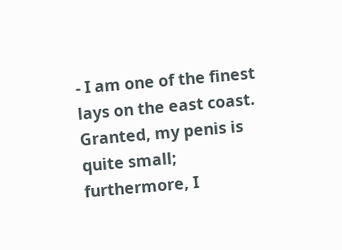- I am one of the finest lays on the east coast. Granted, my penis is quite small; furthermore, I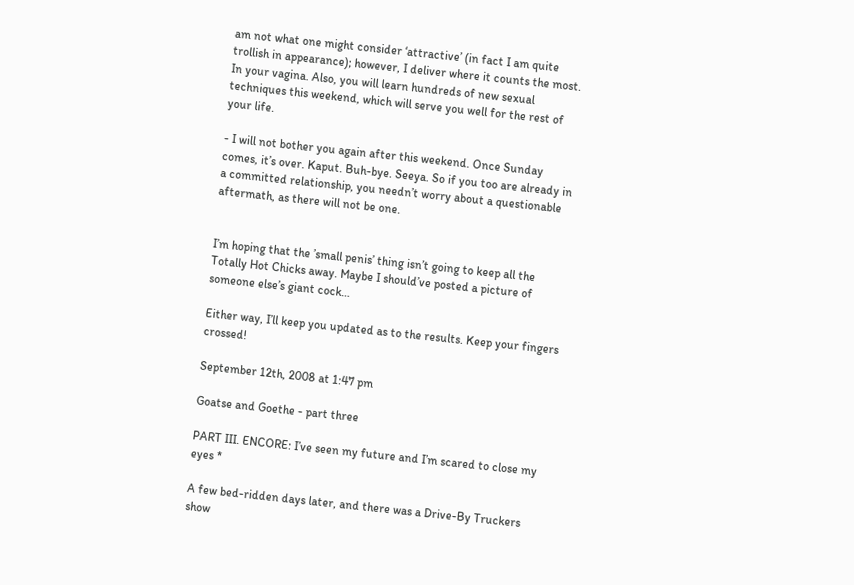am not what one might consider ‘attractive’ (in fact I am quite trollish in appearance); however, I deliver where it counts the most. In your vagina. Also, you will learn hundreds of new sexual techniques this weekend, which will serve you well for the rest of your life.

- I will not bother you again after this weekend. Once Sunday comes, it’s over. Kaput. Buh-bye. Seeya. So if you too are already in a committed relationship, you needn’t worry about a questionable aftermath, as there will not be one.


I’m hoping that the ’small penis’ thing isn’t going to keep all the Totally Hot Chicks away. Maybe I should’ve posted a picture of someone else’s giant cock…

Either way, I’ll keep you updated as to the results. Keep your fingers crossed!

September 12th, 2008 at 1:47 pm

Goatse and Goethe - part three

PART III. ENCORE: I’ve seen my future and I’m scared to close my eyes *

A few bed-ridden days later, and there was a Drive-By Truckers show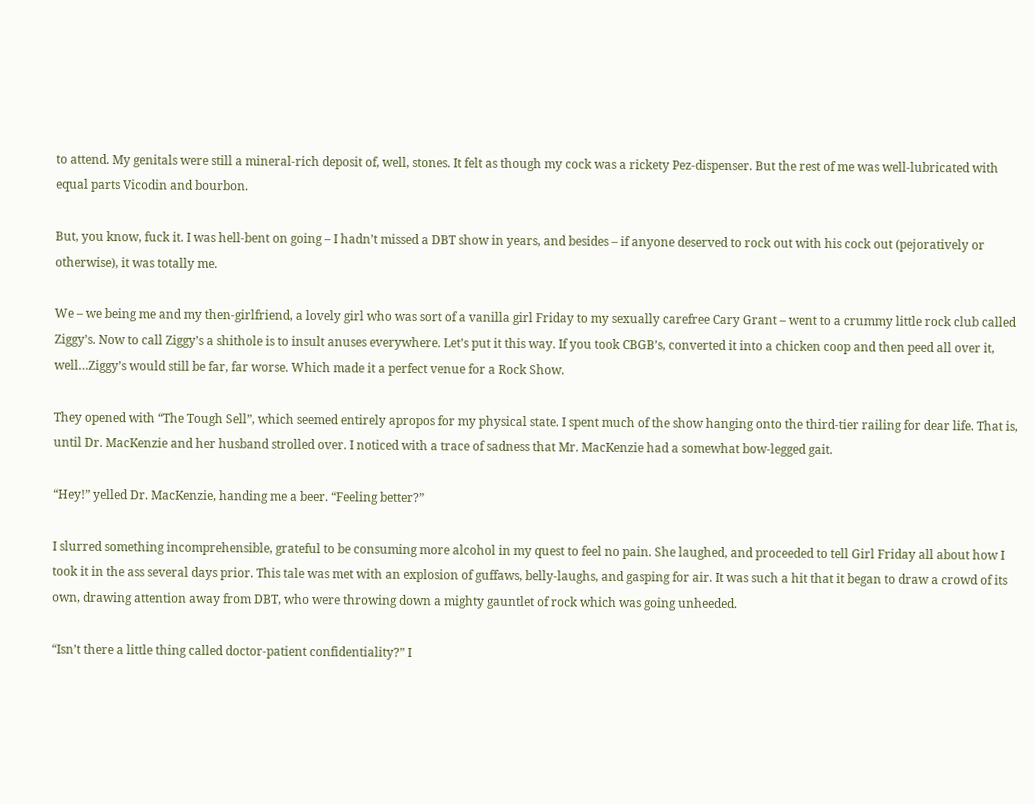to attend. My genitals were still a mineral-rich deposit of, well, stones. It felt as though my cock was a rickety Pez-dispenser. But the rest of me was well-lubricated with equal parts Vicodin and bourbon.

But, you know, fuck it. I was hell-bent on going – I hadn’t missed a DBT show in years, and besides – if anyone deserved to rock out with his cock out (pejoratively or otherwise), it was totally me.

We – we being me and my then-girlfriend, a lovely girl who was sort of a vanilla girl Friday to my sexually carefree Cary Grant – went to a crummy little rock club called Ziggy’s. Now to call Ziggy’s a shithole is to insult anuses everywhere. Let’s put it this way. If you took CBGB’s, converted it into a chicken coop and then peed all over it, well…Ziggy’s would still be far, far worse. Which made it a perfect venue for a Rock Show.

They opened with “The Tough Sell”, which seemed entirely apropos for my physical state. I spent much of the show hanging onto the third-tier railing for dear life. That is, until Dr. MacKenzie and her husband strolled over. I noticed with a trace of sadness that Mr. MacKenzie had a somewhat bow-legged gait.

“Hey!” yelled Dr. MacKenzie, handing me a beer. “Feeling better?”

I slurred something incomprehensible, grateful to be consuming more alcohol in my quest to feel no pain. She laughed, and proceeded to tell Girl Friday all about how I took it in the ass several days prior. This tale was met with an explosion of guffaws, belly-laughs, and gasping for air. It was such a hit that it began to draw a crowd of its own, drawing attention away from DBT, who were throwing down a mighty gauntlet of rock which was going unheeded.

“Isn’t there a little thing called doctor-patient confidentiality?” I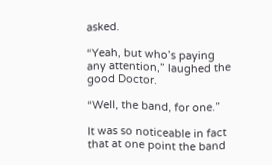asked.

“Yeah, but who’s paying any attention,” laughed the good Doctor.

“Well, the band, for one.”

It was so noticeable in fact that at one point the band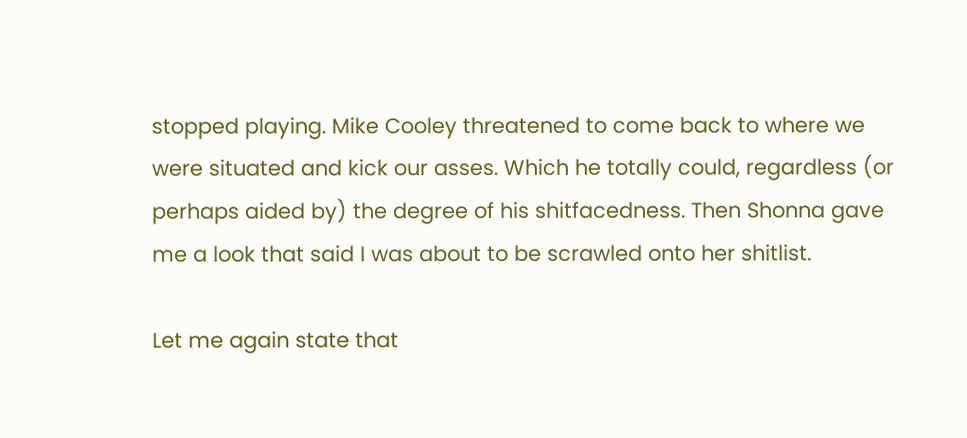stopped playing. Mike Cooley threatened to come back to where we were situated and kick our asses. Which he totally could, regardless (or perhaps aided by) the degree of his shitfacedness. Then Shonna gave me a look that said I was about to be scrawled onto her shitlist.

Let me again state that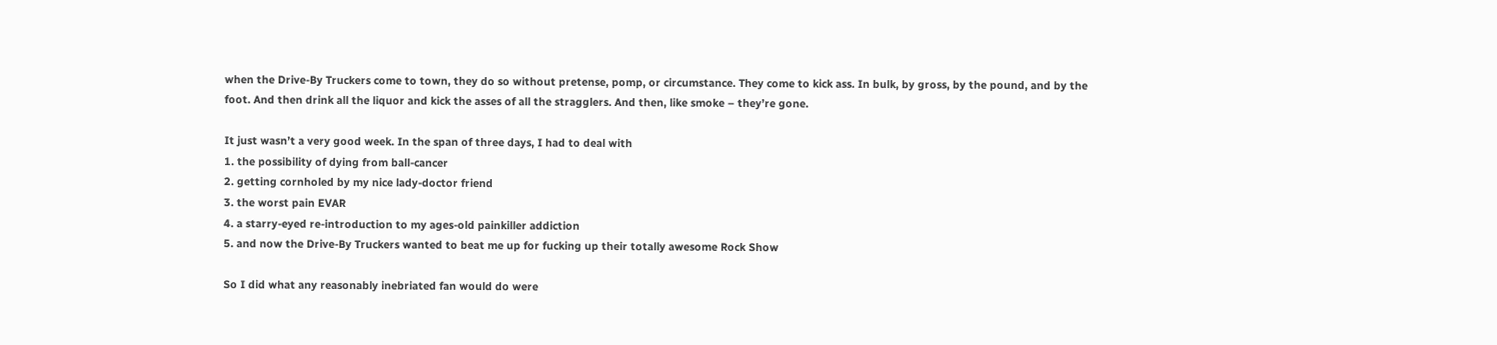when the Drive-By Truckers come to town, they do so without pretense, pomp, or circumstance. They come to kick ass. In bulk, by gross, by the pound, and by the foot. And then drink all the liquor and kick the asses of all the stragglers. And then, like smoke – they’re gone.

It just wasn’t a very good week. In the span of three days, I had to deal with
1. the possibility of dying from ball-cancer
2. getting cornholed by my nice lady-doctor friend
3. the worst pain EVAR
4. a starry-eyed re-introduction to my ages-old painkiller addiction
5. and now the Drive-By Truckers wanted to beat me up for fucking up their totally awesome Rock Show

So I did what any reasonably inebriated fan would do were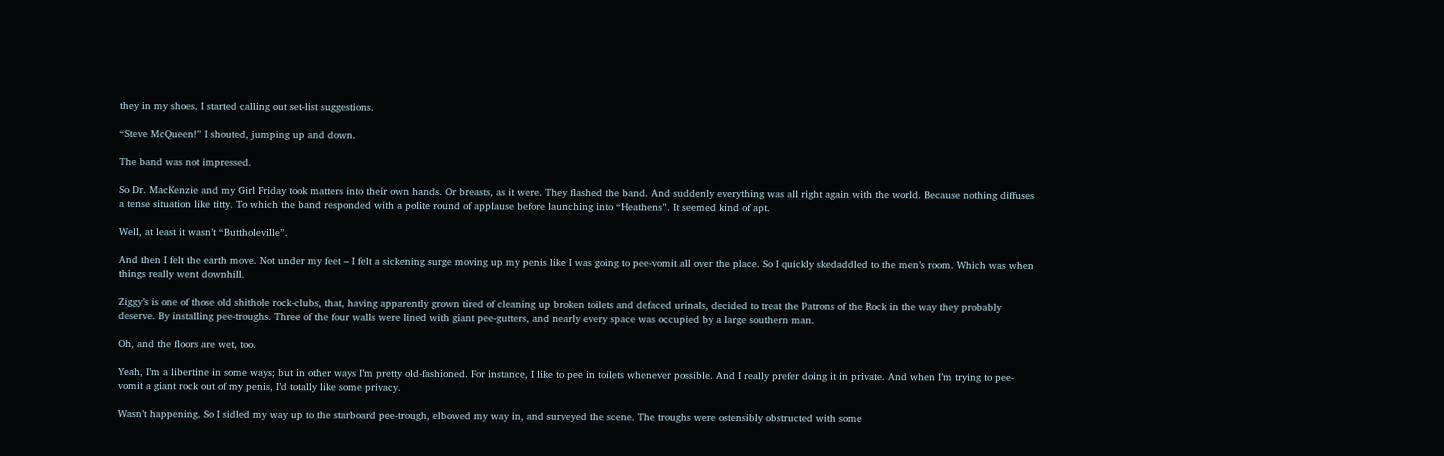they in my shoes. I started calling out set-list suggestions.

“Steve McQueen!” I shouted, jumping up and down.

The band was not impressed.

So Dr. MacKenzie and my Girl Friday took matters into their own hands. Or breasts, as it were. They flashed the band. And suddenly everything was all right again with the world. Because nothing diffuses a tense situation like titty. To which the band responded with a polite round of applause before launching into “Heathens”. It seemed kind of apt.

Well, at least it wasn’t “Buttholeville”.

And then I felt the earth move. Not under my feet – I felt a sickening surge moving up my penis like I was going to pee-vomit all over the place. So I quickly skedaddled to the men’s room. Which was when things really went downhill.

Ziggy’s is one of those old shithole rock-clubs, that, having apparently grown tired of cleaning up broken toilets and defaced urinals, decided to treat the Patrons of the Rock in the way they probably deserve. By installing pee-troughs. Three of the four walls were lined with giant pee-gutters, and nearly every space was occupied by a large southern man.

Oh, and the floors are wet, too.

Yeah, I’m a libertine in some ways; but in other ways I’m pretty old-fashioned. For instance, I like to pee in toilets whenever possible. And I really prefer doing it in private. And when I’m trying to pee-vomit a giant rock out of my penis, I’d totally like some privacy.

Wasn’t happening. So I sidled my way up to the starboard pee-trough, elbowed my way in, and surveyed the scene. The troughs were ostensibly obstructed with some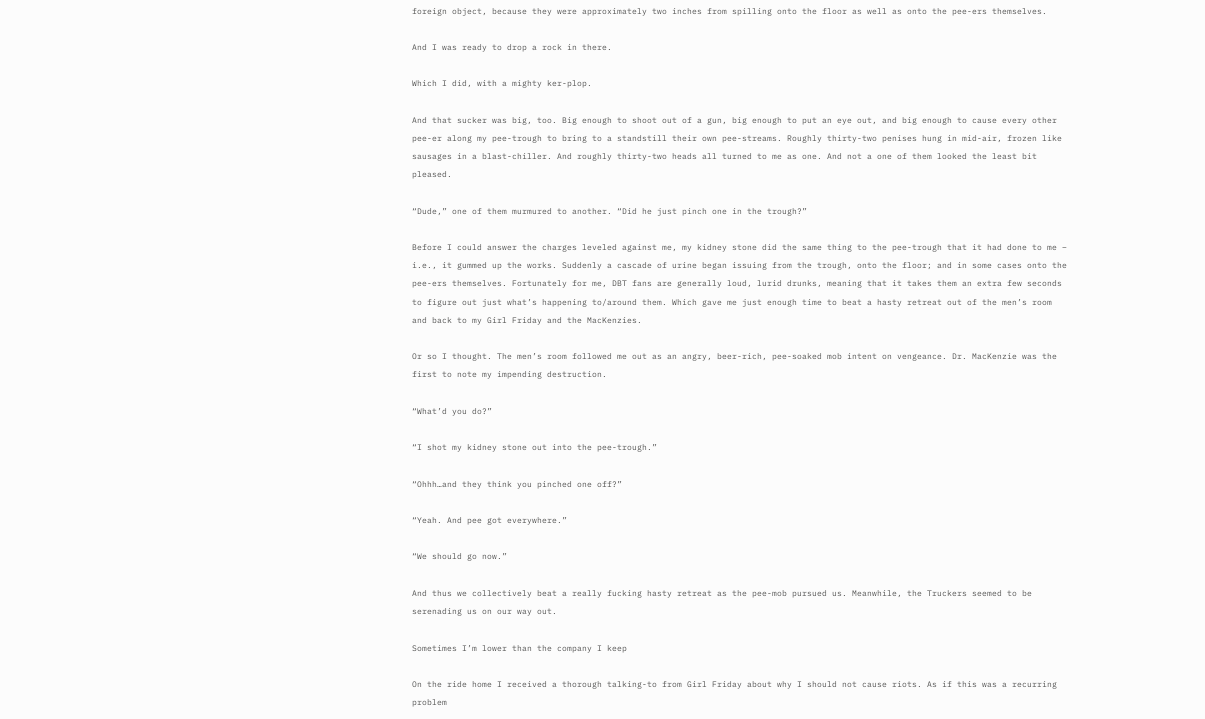foreign object, because they were approximately two inches from spilling onto the floor as well as onto the pee-ers themselves.

And I was ready to drop a rock in there.

Which I did, with a mighty ker-plop.

And that sucker was big, too. Big enough to shoot out of a gun, big enough to put an eye out, and big enough to cause every other pee-er along my pee-trough to bring to a standstill their own pee-streams. Roughly thirty-two penises hung in mid-air, frozen like sausages in a blast-chiller. And roughly thirty-two heads all turned to me as one. And not a one of them looked the least bit pleased.

“Dude,” one of them murmured to another. “Did he just pinch one in the trough?”

Before I could answer the charges leveled against me, my kidney stone did the same thing to the pee-trough that it had done to me – i.e., it gummed up the works. Suddenly a cascade of urine began issuing from the trough, onto the floor; and in some cases onto the pee-ers themselves. Fortunately for me, DBT fans are generally loud, lurid drunks, meaning that it takes them an extra few seconds to figure out just what’s happening to/around them. Which gave me just enough time to beat a hasty retreat out of the men’s room and back to my Girl Friday and the MacKenzies.

Or so I thought. The men’s room followed me out as an angry, beer-rich, pee-soaked mob intent on vengeance. Dr. MacKenzie was the first to note my impending destruction.

“What’d you do?”

“I shot my kidney stone out into the pee-trough.”

“Ohhh…and they think you pinched one off?”

“Yeah. And pee got everywhere.”

“We should go now.”

And thus we collectively beat a really fucking hasty retreat as the pee-mob pursued us. Meanwhile, the Truckers seemed to be serenading us on our way out.

Sometimes I’m lower than the company I keep

On the ride home I received a thorough talking-to from Girl Friday about why I should not cause riots. As if this was a recurring problem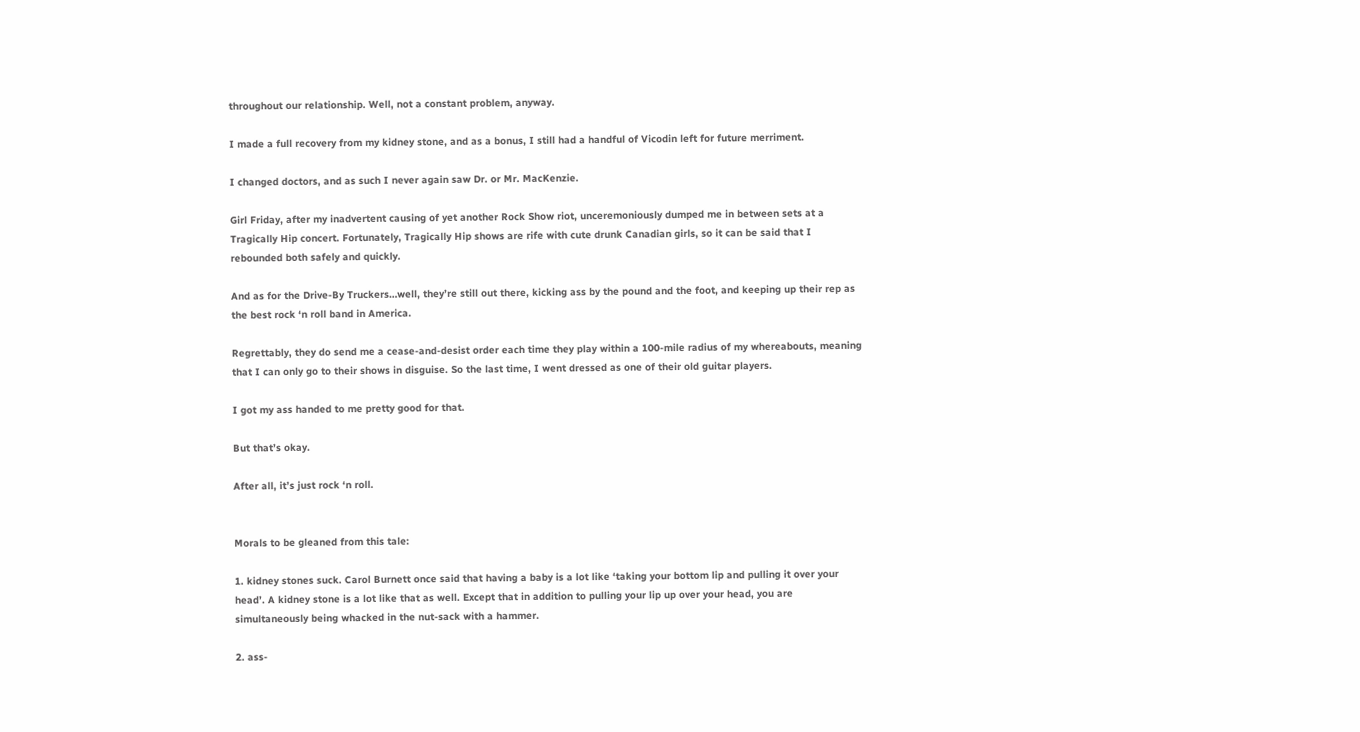throughout our relationship. Well, not a constant problem, anyway.

I made a full recovery from my kidney stone, and as a bonus, I still had a handful of Vicodin left for future merriment.

I changed doctors, and as such I never again saw Dr. or Mr. MacKenzie.

Girl Friday, after my inadvertent causing of yet another Rock Show riot, unceremoniously dumped me in between sets at a Tragically Hip concert. Fortunately, Tragically Hip shows are rife with cute drunk Canadian girls, so it can be said that I rebounded both safely and quickly.

And as for the Drive-By Truckers…well, they’re still out there, kicking ass by the pound and the foot, and keeping up their rep as the best rock ‘n roll band in America.

Regrettably, they do send me a cease-and-desist order each time they play within a 100-mile radius of my whereabouts, meaning that I can only go to their shows in disguise. So the last time, I went dressed as one of their old guitar players.

I got my ass handed to me pretty good for that.

But that’s okay.

After all, it’s just rock ‘n roll.


Morals to be gleaned from this tale:

1. kidney stones suck. Carol Burnett once said that having a baby is a lot like ‘taking your bottom lip and pulling it over your head’. A kidney stone is a lot like that as well. Except that in addition to pulling your lip up over your head, you are simultaneously being whacked in the nut-sack with a hammer.

2. ass-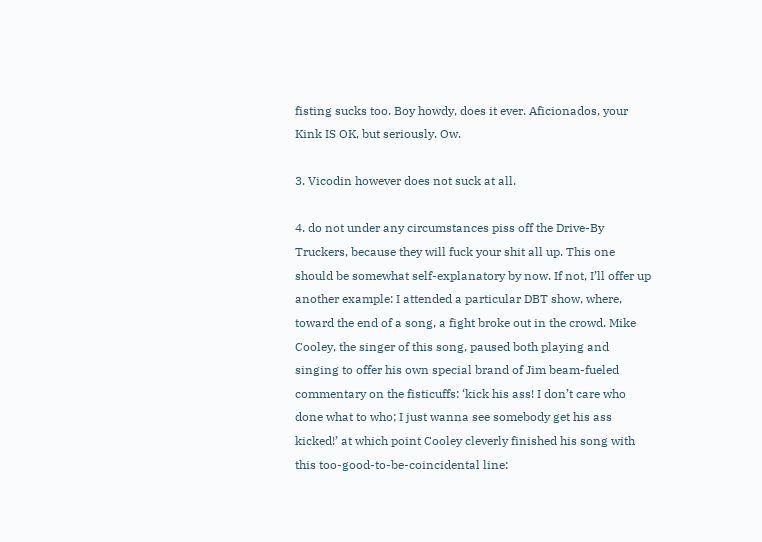fisting sucks too. Boy howdy, does it ever. Aficionados, your Kink IS OK, but seriously. Ow.

3. Vicodin however does not suck at all.

4. do not under any circumstances piss off the Drive-By Truckers, because they will fuck your shit all up. This one should be somewhat self-explanatory by now. If not, I’ll offer up another example: I attended a particular DBT show, where, toward the end of a song, a fight broke out in the crowd. Mike Cooley, the singer of this song, paused both playing and singing to offer his own special brand of Jim beam-fueled commentary on the fisticuffs: ‘kick his ass! I don’t care who done what to who; I just wanna see somebody get his ass kicked!’ at which point Cooley cleverly finished his song with this too-good-to-be-coincidental line: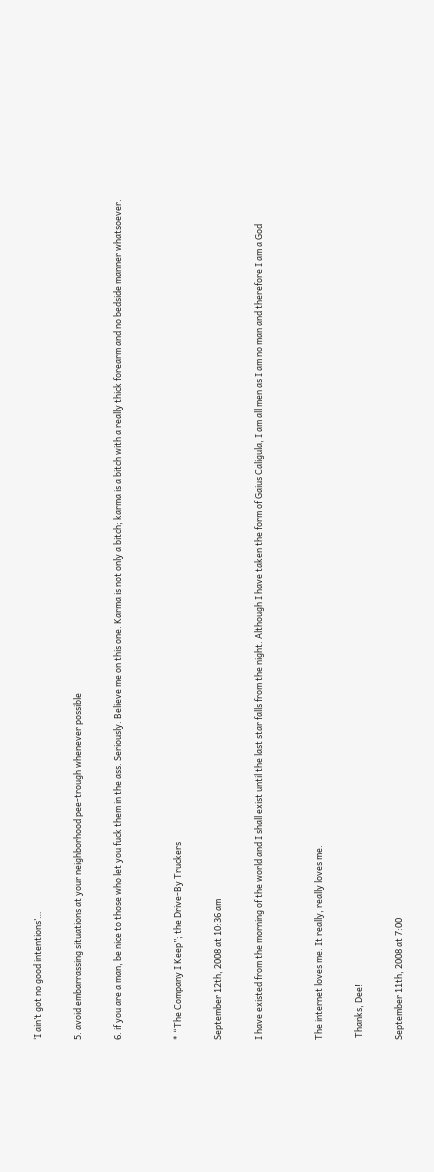‘I ain’t got no good intentions’…

5. avoid embarrassing situations at your neighborhood pee-trough whenever possible

6. if you are a man, be nice to those who let you fuck them in the ass. Seriously. Believe me on this one. Karma is not only a bitch; karma is a bitch with a really thick forearm and no bedside manner whatsoever.


* “The Company I Keep”; the Drive-By Truckers

September 12th, 2008 at 10:36 am

I have existed from the morning of the world and I shall exist until the last star falls from the night. Although I have taken the form of Gaius Caligula, I am all men as I am no man and therefore I am a God


The internet loves me. It really, really loves me.

 Thanks, Dee!

September 11th, 2008 at 7:00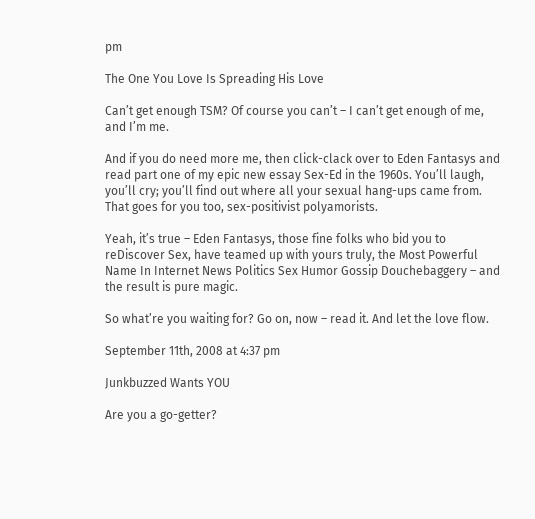pm

The One You Love Is Spreading His Love

Can’t get enough TSM? Of course you can’t – I can’t get enough of me, and I’m me.

And if you do need more me, then click-clack over to Eden Fantasys and read part one of my epic new essay Sex-Ed in the 1960s. You’ll laugh, you’ll cry; you’ll find out where all your sexual hang-ups came from. That goes for you too, sex-positivist polyamorists.

Yeah, it’s true – Eden Fantasys, those fine folks who bid you to reDiscover Sex, have teamed up with yours truly, the Most Powerful Name In Internet News Politics Sex Humor Gossip Douchebaggery – and the result is pure magic.

So what’re you waiting for? Go on, now – read it. And let the love flow.

September 11th, 2008 at 4:37 pm

Junkbuzzed Wants YOU

Are you a go-getter?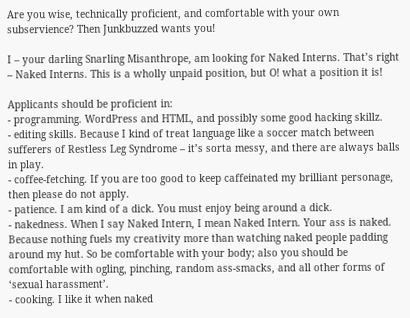Are you wise, technically proficient, and comfortable with your own subservience? Then Junkbuzzed wants you!

I – your darling Snarling Misanthrope, am looking for Naked Interns. That’s right – Naked Interns. This is a wholly unpaid position, but O! what a position it is!

Applicants should be proficient in:
- programming. WordPress and HTML, and possibly some good hacking skillz.
- editing skills. Because I kind of treat language like a soccer match between sufferers of Restless Leg Syndrome – it’s sorta messy, and there are always balls in play.
- coffee-fetching. If you are too good to keep caffeinated my brilliant personage, then please do not apply.
- patience. I am kind of a dick. You must enjoy being around a dick.
- nakedness. When I say Naked Intern, I mean Naked Intern. Your ass is naked. Because nothing fuels my creativity more than watching naked people padding around my hut. So be comfortable with your body; also you should be comfortable with ogling, pinching, random ass-smacks, and all other forms of ‘sexual harassment’.
- cooking. I like it when naked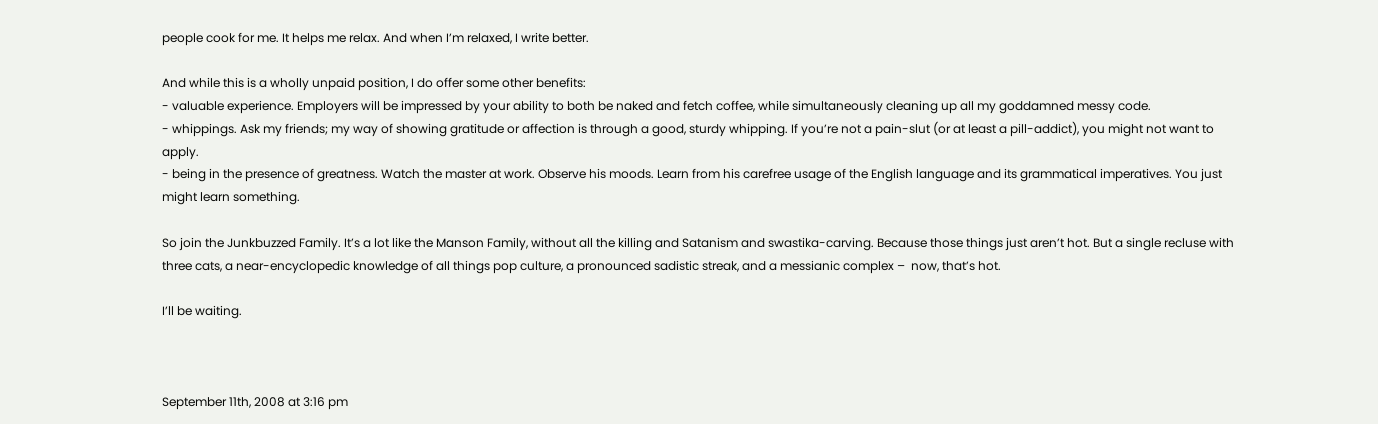people cook for me. It helps me relax. And when I’m relaxed, I write better.

And while this is a wholly unpaid position, I do offer some other benefits:
- valuable experience. Employers will be impressed by your ability to both be naked and fetch coffee, while simultaneously cleaning up all my goddamned messy code.
- whippings. Ask my friends; my way of showing gratitude or affection is through a good, sturdy whipping. If you’re not a pain-slut (or at least a pill-addict), you might not want to apply.
- being in the presence of greatness. Watch the master at work. Observe his moods. Learn from his carefree usage of the English language and its grammatical imperatives. You just might learn something.

So join the Junkbuzzed Family. It’s a lot like the Manson Family, without all the killing and Satanism and swastika-carving. Because those things just aren’t hot. But a single recluse with three cats, a near-encyclopedic knowledge of all things pop culture, a pronounced sadistic streak, and a messianic complex –  now, that’s hot.

I’ll be waiting.



September 11th, 2008 at 3:16 pm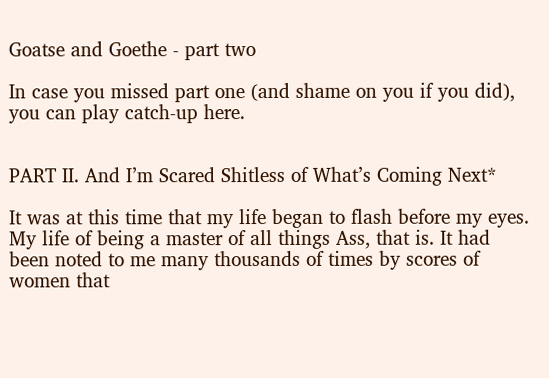Goatse and Goethe - part two

In case you missed part one (and shame on you if you did), you can play catch-up here.


PART II. And I’m Scared Shitless of What’s Coming Next*

It was at this time that my life began to flash before my eyes. My life of being a master of all things Ass, that is. It had been noted to me many thousands of times by scores of women that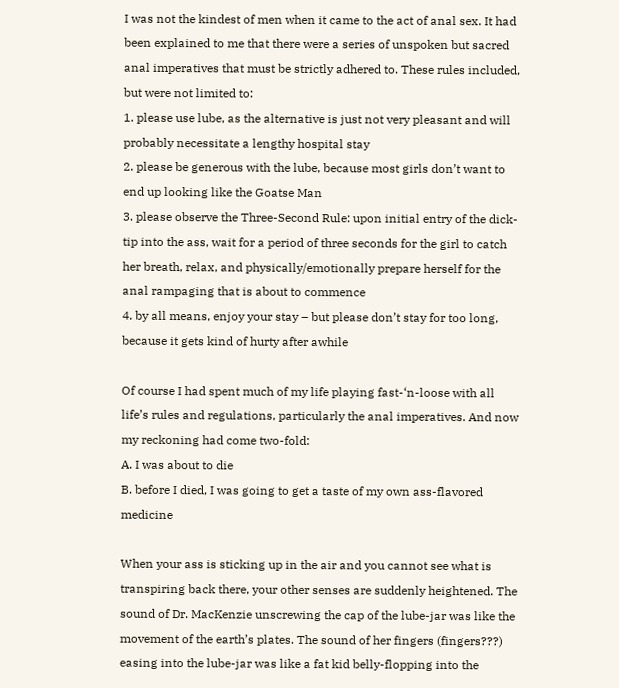I was not the kindest of men when it came to the act of anal sex. It had been explained to me that there were a series of unspoken but sacred anal imperatives that must be strictly adhered to. These rules included, but were not limited to:
1. please use lube, as the alternative is just not very pleasant and will probably necessitate a lengthy hospital stay
2. please be generous with the lube, because most girls don’t want to end up looking like the Goatse Man
3. please observe the Three-Second Rule: upon initial entry of the dick-tip into the ass, wait for a period of three seconds for the girl to catch her breath, relax, and physically/emotionally prepare herself for the anal rampaging that is about to commence
4. by all means, enjoy your stay – but please don’t stay for too long, because it gets kind of hurty after awhile

Of course I had spent much of my life playing fast-‘n-loose with all life’s rules and regulations, particularly the anal imperatives. And now my reckoning had come two-fold:
A. I was about to die
B. before I died, I was going to get a taste of my own ass-flavored medicine

When your ass is sticking up in the air and you cannot see what is transpiring back there, your other senses are suddenly heightened. The sound of Dr. MacKenzie unscrewing the cap of the lube-jar was like the movement of the earth’s plates. The sound of her fingers (fingers???) easing into the lube-jar was like a fat kid belly-flopping into the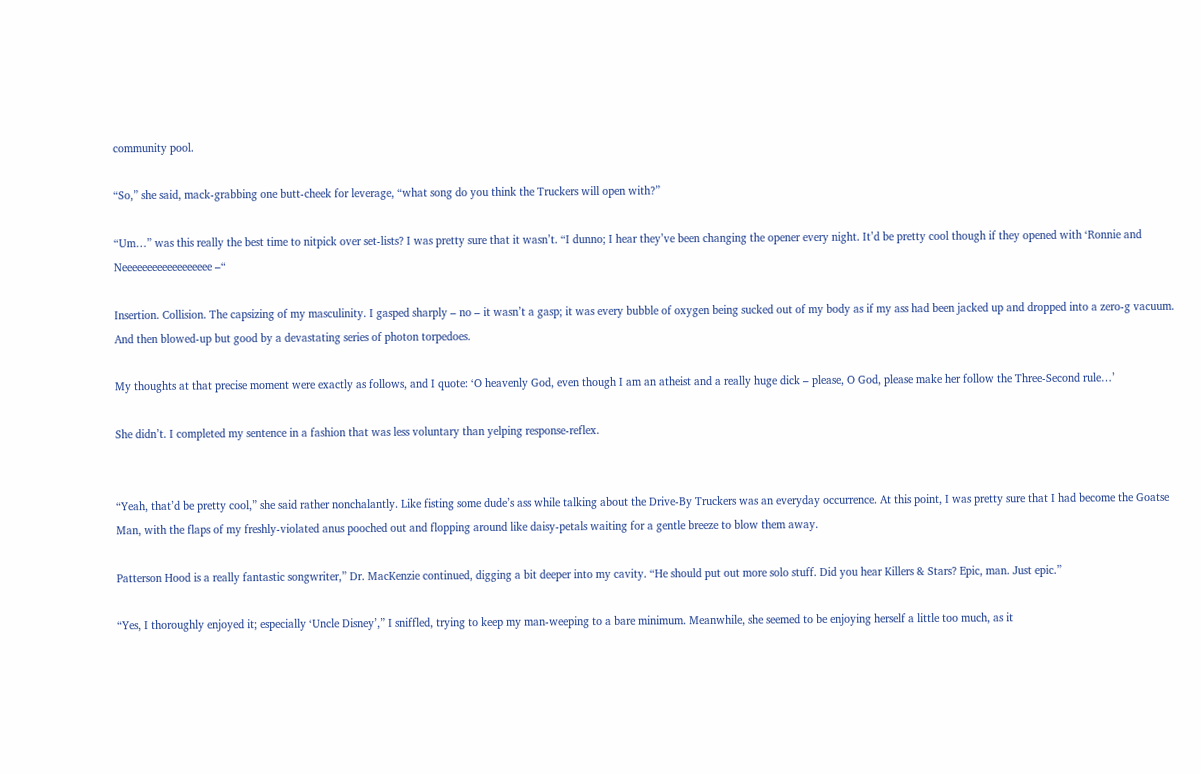community pool.

“So,” she said, mack-grabbing one butt-cheek for leverage, “what song do you think the Truckers will open with?”

“Um…” was this really the best time to nitpick over set-lists? I was pretty sure that it wasn’t. “I dunno; I hear they’ve been changing the opener every night. It’d be pretty cool though if they opened with ‘Ronnie and Neeeeeeeeeeeeeeeeee –“

Insertion. Collision. The capsizing of my masculinity. I gasped sharply – no – it wasn’t a gasp; it was every bubble of oxygen being sucked out of my body as if my ass had been jacked up and dropped into a zero-g vacuum. And then blowed-up but good by a devastating series of photon torpedoes.

My thoughts at that precise moment were exactly as follows, and I quote: ‘O heavenly God, even though I am an atheist and a really huge dick – please, O God, please make her follow the Three-Second rule…’

She didn’t. I completed my sentence in a fashion that was less voluntary than yelping response-reflex.


“Yeah, that’d be pretty cool,” she said rather nonchalantly. Like fisting some dude’s ass while talking about the Drive-By Truckers was an everyday occurrence. At this point, I was pretty sure that I had become the Goatse Man, with the flaps of my freshly-violated anus pooched out and flopping around like daisy-petals waiting for a gentle breeze to blow them away.

Patterson Hood is a really fantastic songwriter,” Dr. MacKenzie continued, digging a bit deeper into my cavity. “He should put out more solo stuff. Did you hear Killers & Stars? Epic, man. Just epic.”

“Yes, I thoroughly enjoyed it; especially ‘Uncle Disney’,” I sniffled, trying to keep my man-weeping to a bare minimum. Meanwhile, she seemed to be enjoying herself a little too much, as it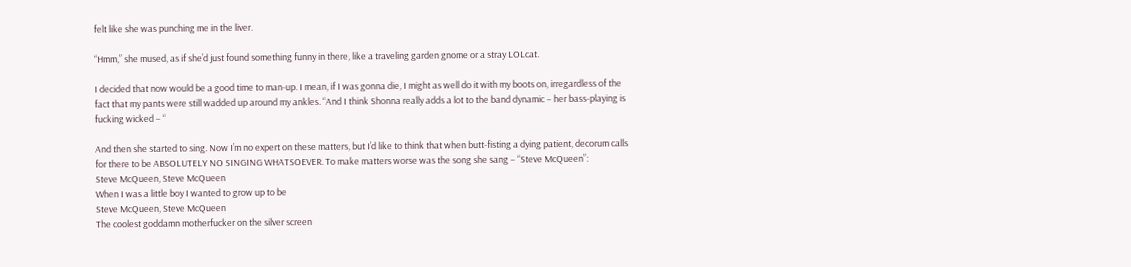felt like she was punching me in the liver.

“Hmm,” she mused, as if she’d just found something funny in there, like a traveling garden gnome or a stray LOLcat.

I decided that now would be a good time to man-up. I mean, if I was gonna die, I might as well do it with my boots on, irregardless of the fact that my pants were still wadded up around my ankles. “And I think Shonna really adds a lot to the band dynamic – her bass-playing is fucking wicked – “

And then she started to sing. Now I’m no expert on these matters, but I’d like to think that when butt-fisting a dying patient, decorum calls for there to be ABSOLUTELY NO SINGING WHATSOEVER. To make matters worse was the song she sang – “Steve McQueen”:
Steve McQueen, Steve McQueen
When I was a little boy I wanted to grow up to be
Steve McQueen, Steve McQueen
The coolest goddamn motherfucker on the silver screen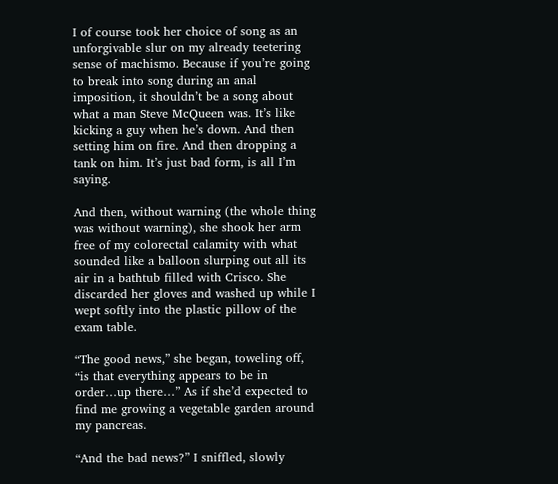I of course took her choice of song as an unforgivable slur on my already teetering sense of machismo. Because if you’re going to break into song during an anal imposition, it shouldn’t be a song about what a man Steve McQueen was. It’s like kicking a guy when he’s down. And then setting him on fire. And then dropping a tank on him. It’s just bad form, is all I’m saying.

And then, without warning (the whole thing was without warning), she shook her arm free of my colorectal calamity with what sounded like a balloon slurping out all its air in a bathtub filled with Crisco. She discarded her gloves and washed up while I wept softly into the plastic pillow of the exam table.

“The good news,” she began, toweling off, “is that everything appears to be in order…up there…” As if she’d expected to find me growing a vegetable garden around my pancreas.

“And the bad news?” I sniffled, slowly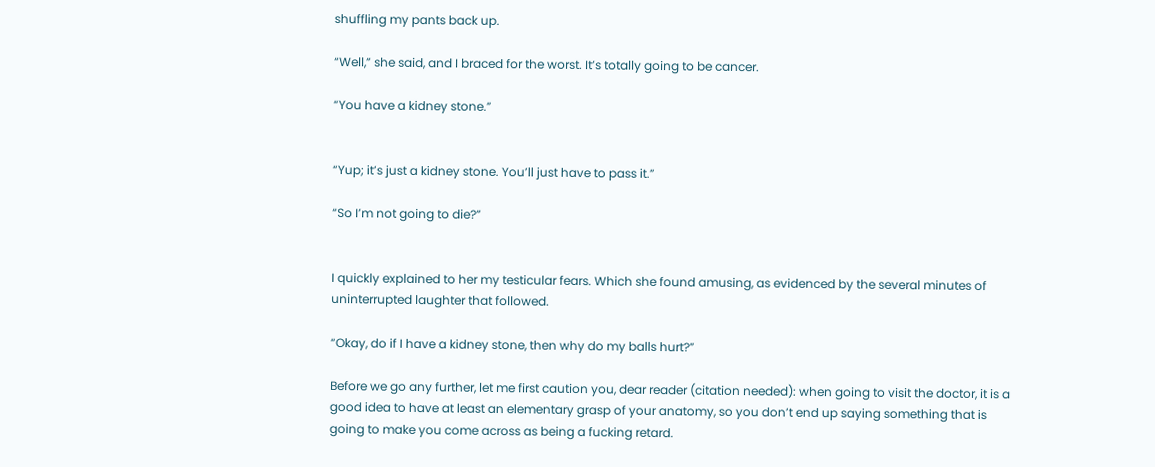shuffling my pants back up.

“Well,” she said, and I braced for the worst. It’s totally going to be cancer.

“You have a kidney stone.”


“Yup; it’s just a kidney stone. You’ll just have to pass it.”

“So I’m not going to die?”


I quickly explained to her my testicular fears. Which she found amusing, as evidenced by the several minutes of uninterrupted laughter that followed.

“Okay, do if I have a kidney stone, then why do my balls hurt?”

Before we go any further, let me first caution you, dear reader (citation needed): when going to visit the doctor, it is a good idea to have at least an elementary grasp of your anatomy, so you don’t end up saying something that is going to make you come across as being a fucking retard.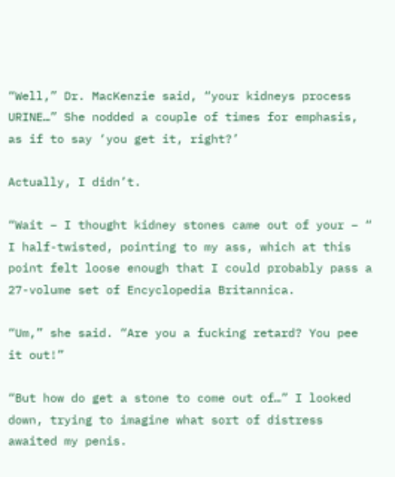“Well,” Dr. MacKenzie said, “your kidneys process URINE…” She nodded a couple of times for emphasis, as if to say ‘you get it, right?’

Actually, I didn’t.

“Wait – I thought kidney stones came out of your – “ I half-twisted, pointing to my ass, which at this point felt loose enough that I could probably pass a 27-volume set of Encyclopedia Britannica.

“Um,” she said. “Are you a fucking retard? You pee it out!”

“But how do get a stone to come out of…” I looked down, trying to imagine what sort of distress awaited my penis.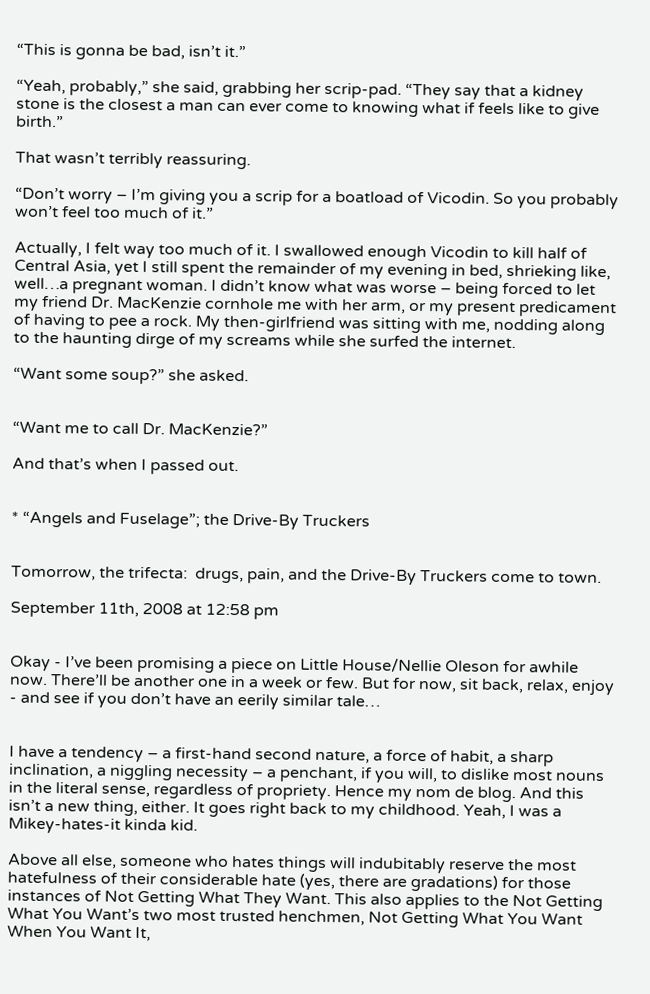“This is gonna be bad, isn’t it.”

“Yeah, probably,” she said, grabbing her scrip-pad. “They say that a kidney stone is the closest a man can ever come to knowing what if feels like to give birth.”

That wasn’t terribly reassuring.

“Don’t worry – I’m giving you a scrip for a boatload of Vicodin. So you probably won’t feel too much of it.”

Actually, I felt way too much of it. I swallowed enough Vicodin to kill half of Central Asia, yet I still spent the remainder of my evening in bed, shrieking like, well…a pregnant woman. I didn’t know what was worse – being forced to let my friend Dr. MacKenzie cornhole me with her arm, or my present predicament of having to pee a rock. My then-girlfriend was sitting with me, nodding along to the haunting dirge of my screams while she surfed the internet.

“Want some soup?” she asked.


“Want me to call Dr. MacKenzie?”

And that’s when I passed out.


* “Angels and Fuselage”; the Drive-By Truckers


Tomorrow, the trifecta:  drugs, pain, and the Drive-By Truckers come to town.

September 11th, 2008 at 12:58 pm


Okay - I’ve been promising a piece on Little House/Nellie Oleson for awhile now. There’ll be another one in a week or few. But for now, sit back, relax, enjoy - and see if you don’t have an eerily similar tale…


I have a tendency – a first-hand second nature, a force of habit, a sharp inclination, a niggling necessity – a penchant, if you will, to dislike most nouns in the literal sense, regardless of propriety. Hence my nom de blog. And this isn’t a new thing, either. It goes right back to my childhood. Yeah, I was a Mikey-hates-it kinda kid.

Above all else, someone who hates things will indubitably reserve the most hatefulness of their considerable hate (yes, there are gradations) for those instances of Not Getting What They Want. This also applies to the Not Getting What You Want’s two most trusted henchmen, Not Getting What You Want When You Want It,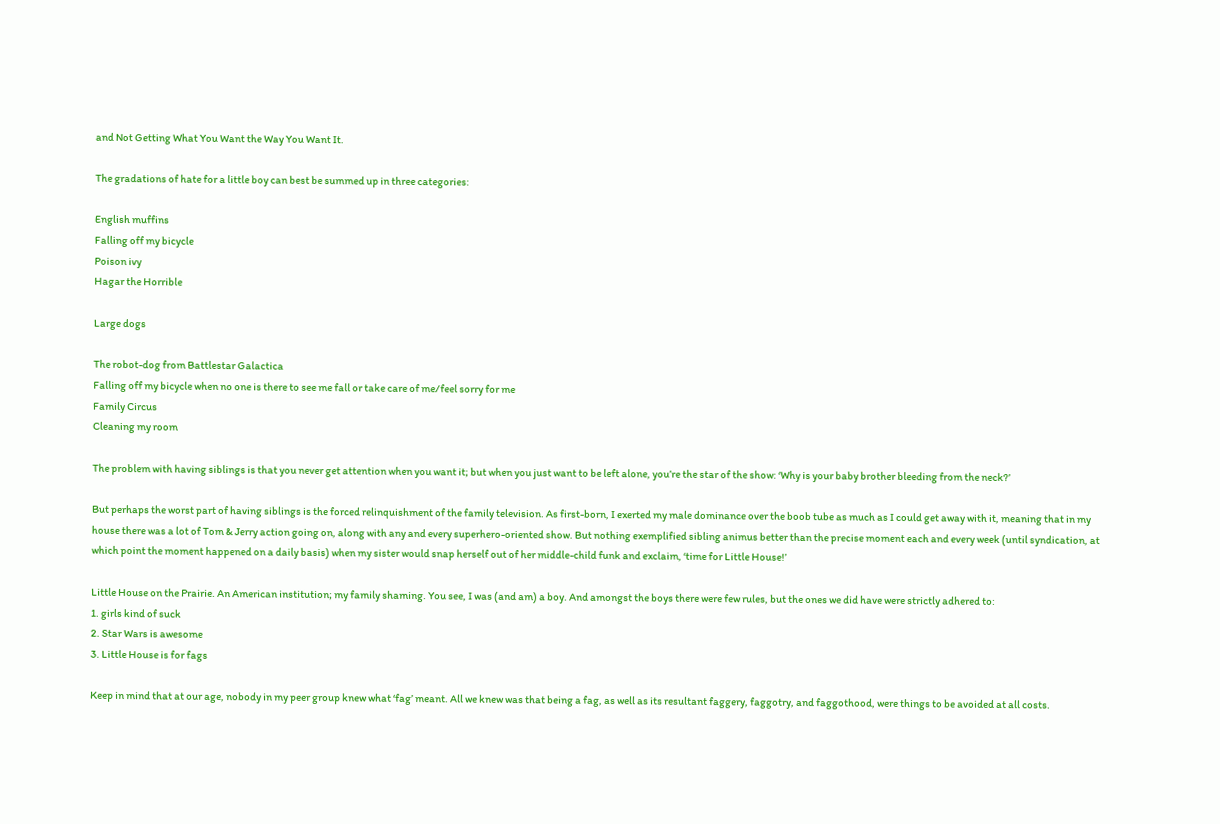and Not Getting What You Want the Way You Want It.

The gradations of hate for a little boy can best be summed up in three categories:

English muffins
Falling off my bicycle
Poison ivy
Hagar the Horrible

Large dogs

The robot-dog from Battlestar Galactica
Falling off my bicycle when no one is there to see me fall or take care of me/feel sorry for me
Family Circus
Cleaning my room

The problem with having siblings is that you never get attention when you want it; but when you just want to be left alone, you’re the star of the show: ‘Why is your baby brother bleeding from the neck?’

But perhaps the worst part of having siblings is the forced relinquishment of the family television. As first-born, I exerted my male dominance over the boob tube as much as I could get away with it, meaning that in my house there was a lot of Tom & Jerry action going on, along with any and every superhero-oriented show. But nothing exemplified sibling animus better than the precise moment each and every week (until syndication, at which point the moment happened on a daily basis) when my sister would snap herself out of her middle-child funk and exclaim, ‘time for Little House!’

Little House on the Prairie. An American institution; my family shaming. You see, I was (and am) a boy. And amongst the boys there were few rules, but the ones we did have were strictly adhered to:
1. girls kind of suck
2. Star Wars is awesome
3. Little House is for fags

Keep in mind that at our age, nobody in my peer group knew what ‘fag’ meant. All we knew was that being a fag, as well as its resultant faggery, faggotry, and faggothood, were things to be avoided at all costs.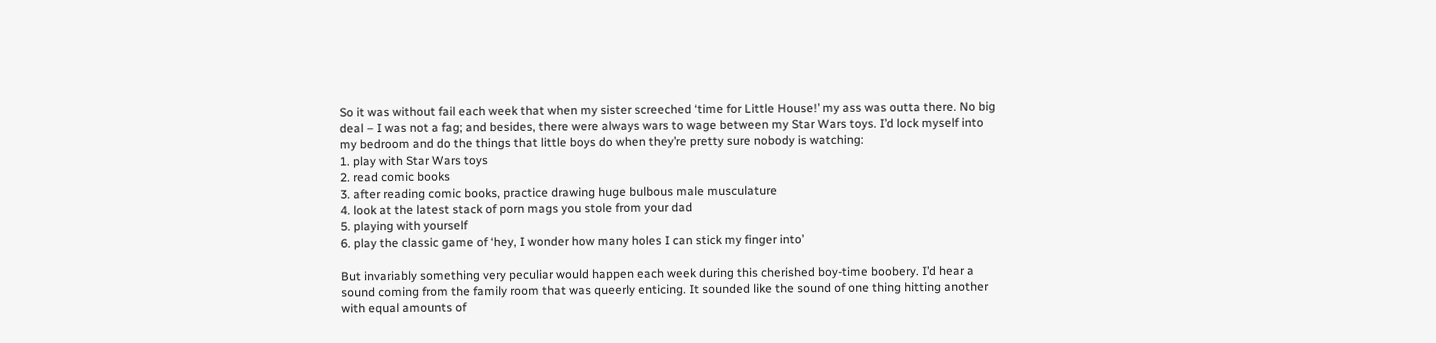So it was without fail each week that when my sister screeched ‘time for Little House!’ my ass was outta there. No big deal – I was not a fag; and besides, there were always wars to wage between my Star Wars toys. I’d lock myself into my bedroom and do the things that little boys do when they’re pretty sure nobody is watching:
1. play with Star Wars toys
2. read comic books
3. after reading comic books, practice drawing huge bulbous male musculature
4. look at the latest stack of porn mags you stole from your dad
5. playing with yourself
6. play the classic game of ‘hey, I wonder how many holes I can stick my finger into’

But invariably something very peculiar would happen each week during this cherished boy-time boobery. I’d hear a sound coming from the family room that was queerly enticing. It sounded like the sound of one thing hitting another with equal amounts of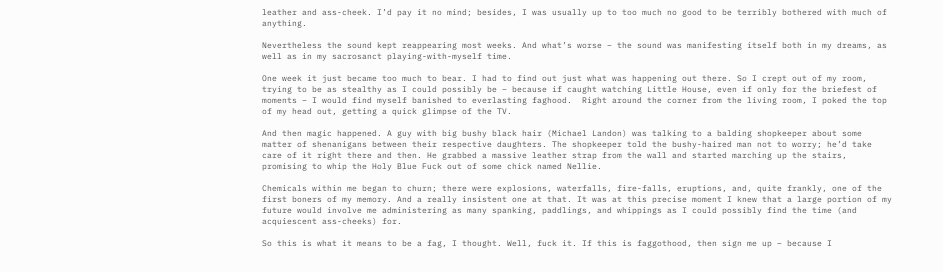leather and ass-cheek. I’d pay it no mind; besides, I was usually up to too much no good to be terribly bothered with much of anything.

Nevertheless the sound kept reappearing most weeks. And what’s worse – the sound was manifesting itself both in my dreams, as well as in my sacrosanct playing-with-myself time.

One week it just became too much to bear. I had to find out just what was happening out there. So I crept out of my room, trying to be as stealthy as I could possibly be – because if caught watching Little House, even if only for the briefest of moments – I would find myself banished to everlasting faghood.  Right around the corner from the living room, I poked the top of my head out, getting a quick glimpse of the TV.

And then magic happened. A guy with big bushy black hair (Michael Landon) was talking to a balding shopkeeper about some matter of shenanigans between their respective daughters. The shopkeeper told the bushy-haired man not to worry; he’d take care of it right there and then. He grabbed a massive leather strap from the wall and started marching up the stairs, promising to whip the Holy Blue Fuck out of some chick named Nellie.

Chemicals within me began to churn; there were explosions, waterfalls, fire-falls, eruptions, and, quite frankly, one of the first boners of my memory. And a really insistent one at that. It was at this precise moment I knew that a large portion of my future would involve me administering as many spanking, paddlings, and whippings as I could possibly find the time (and acquiescent ass-cheeks) for.

So this is what it means to be a fag, I thought. Well, fuck it. If this is faggothood, then sign me up – because I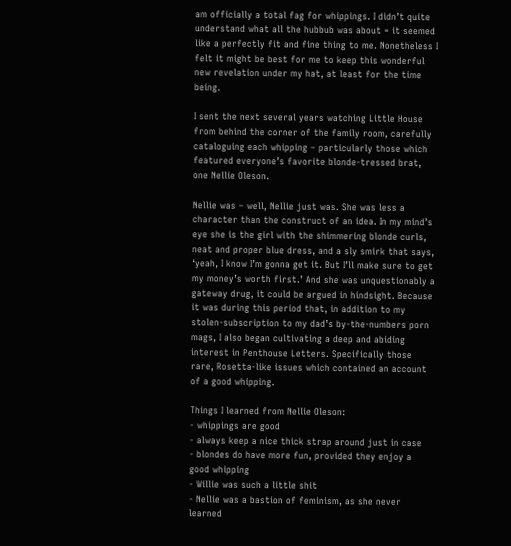am officially a total fag for whippings. I didn’t quite understand what all the hubbub was about = it seemed like a perfectly fit and fine thing to me. Nonetheless I felt it might be best for me to keep this wonderful new revelation under my hat, at least for the time being.

I sent the next several years watching Little House from behind the corner of the family room, carefully cataloguing each whipping – particularly those which featured everyone’s favorite blonde-tressed brat, one Nellie Oleson.

Nellie was – well, Nellie just was. She was less a character than the construct of an idea. In my mind’s eye she is the girl with the shimmering blonde curls, neat and proper blue dress, and a sly smirk that says, ‘yeah, I know I’m gonna get it. But I’ll make sure to get my money’s worth first.’ And she was unquestionably a gateway drug, it could be argued in hindsight. Because it was during this period that, in addition to my stolen-subscription to my dad’s by-the-numbers porn mags, I also began cultivating a deep and abiding interest in Penthouse Letters. Specifically those rare, Rosetta-like issues which contained an account of a good whipping.

Things I learned from Nellie Oleson:
- whippings are good
- always keep a nice thick strap around just in case
- blondes do have more fun, provided they enjoy a good whipping
- Willie was such a little shit
- Nellie was a bastion of feminism, as she never learned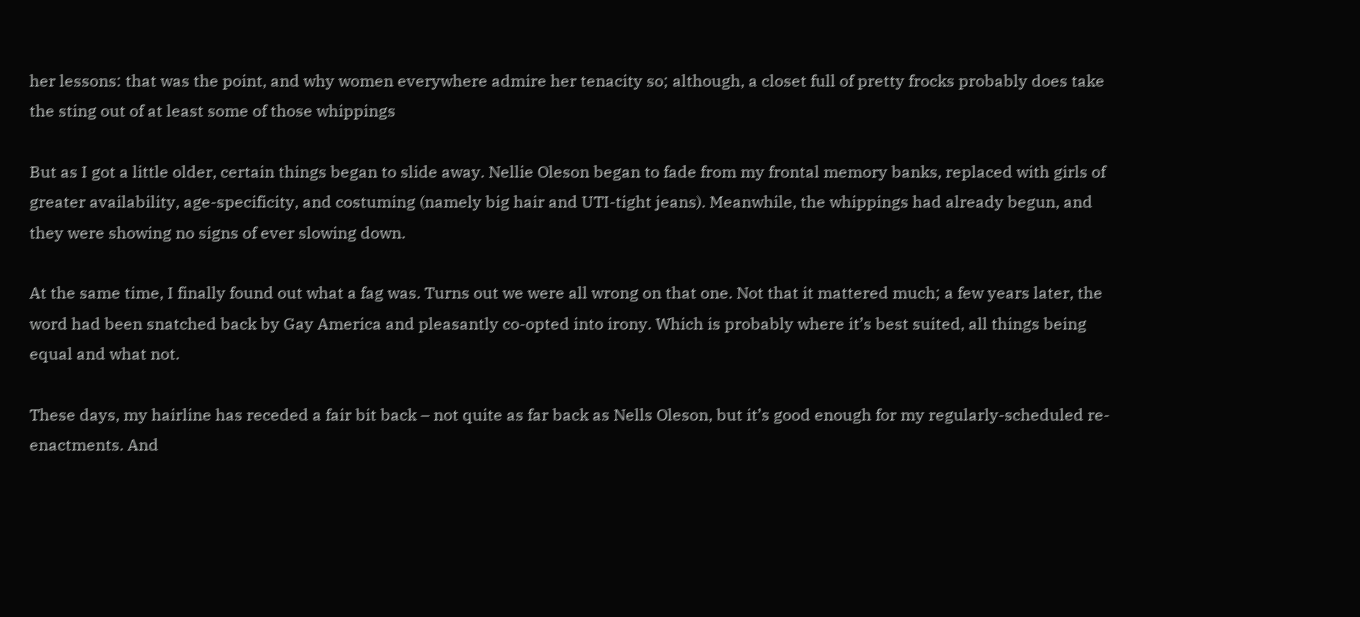her lessons: that was the point, and why women everywhere admire her tenacity so; although, a closet full of pretty frocks probably does take the sting out of at least some of those whippings

But as I got a little older, certain things began to slide away. Nellie Oleson began to fade from my frontal memory banks, replaced with girls of greater availability, age-specificity, and costuming (namely big hair and UTI-tight jeans). Meanwhile, the whippings had already begun, and they were showing no signs of ever slowing down.

At the same time, I finally found out what a fag was. Turns out we were all wrong on that one. Not that it mattered much; a few years later, the word had been snatched back by Gay America and pleasantly co-opted into irony. Which is probably where it’s best suited, all things being equal and what not.

These days, my hairline has receded a fair bit back – not quite as far back as Nells Oleson, but it’s good enough for my regularly-scheduled re-enactments. And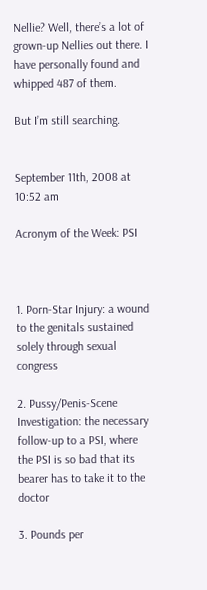Nellie? Well, there’s a lot of grown-up Nellies out there. I have personally found and whipped 487 of them.

But I’m still searching.


September 11th, 2008 at 10:52 am

Acronym of the Week: PSI



1. Porn-Star Injury: a wound to the genitals sustained solely through sexual congress

2. Pussy/Penis-Scene Investigation: the necessary follow-up to a PSI, where the PSI is so bad that its bearer has to take it to the doctor

3. Pounds per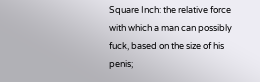Square Inch: the relative force with which a man can possibly fuck, based on the size of his penis;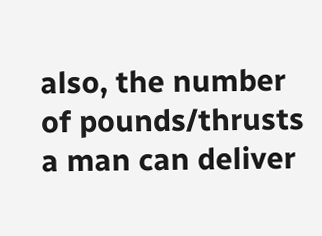also, the number of pounds/thrusts a man can deliver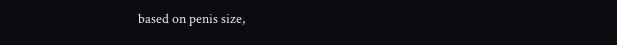based on penis size,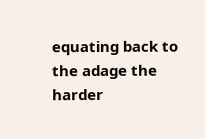equating back to the adage the harder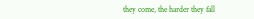they come, the harder they fall